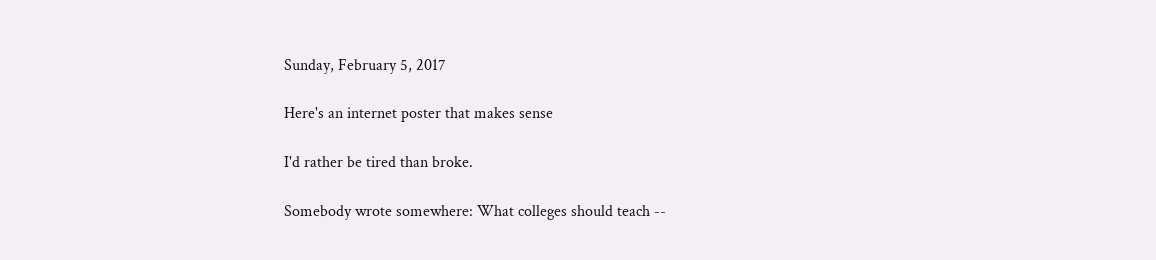Sunday, February 5, 2017

Here's an internet poster that makes sense

I'd rather be tired than broke.

Somebody wrote somewhere: What colleges should teach --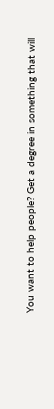You want to help people? Get a degree in something that will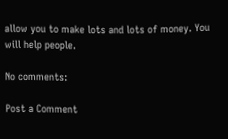allow you to make lots and lots of money. You will help people.

No comments:

Post a Comment